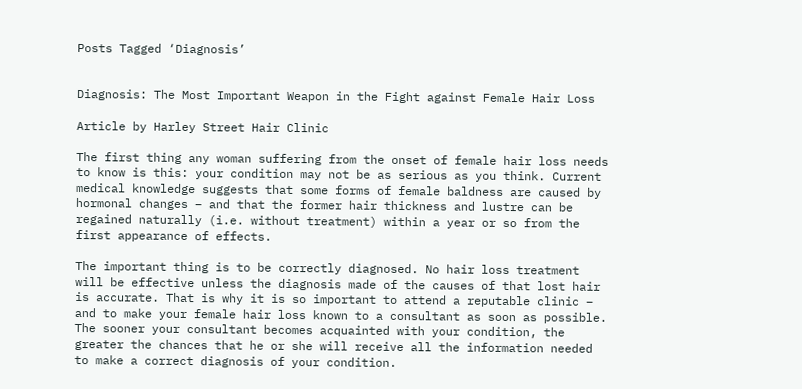Posts Tagged ‘Diagnosis’


Diagnosis: The Most Important Weapon in the Fight against Female Hair Loss

Article by Harley Street Hair Clinic

The first thing any woman suffering from the onset of female hair loss needs to know is this: your condition may not be as serious as you think. Current medical knowledge suggests that some forms of female baldness are caused by hormonal changes – and that the former hair thickness and lustre can be regained naturally (i.e. without treatment) within a year or so from the first appearance of effects.

The important thing is to be correctly diagnosed. No hair loss treatment will be effective unless the diagnosis made of the causes of that lost hair is accurate. That is why it is so important to attend a reputable clinic – and to make your female hair loss known to a consultant as soon as possible. The sooner your consultant becomes acquainted with your condition, the greater the chances that he or she will receive all the information needed to make a correct diagnosis of your condition.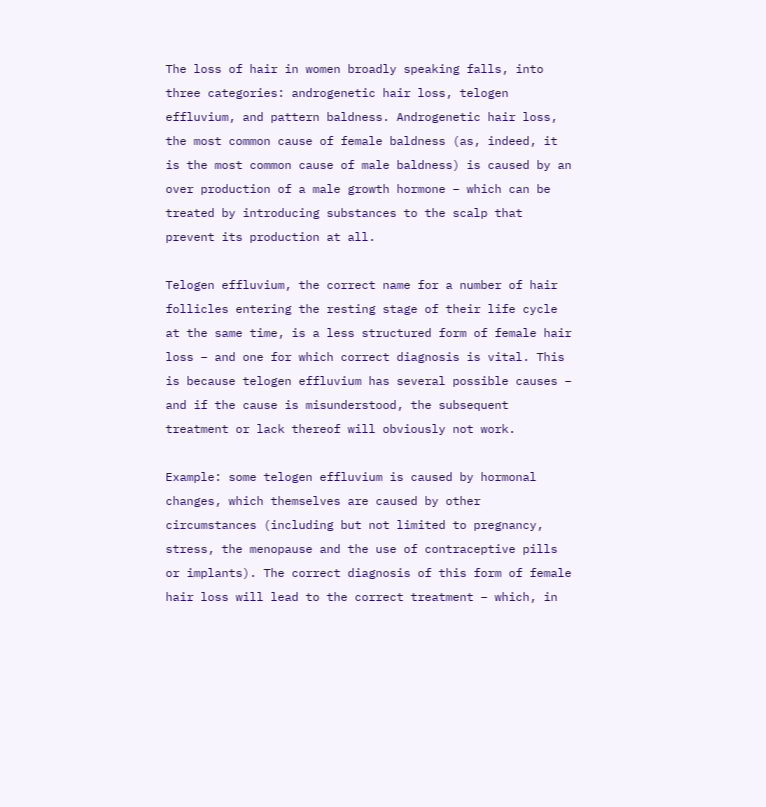The loss of hair in women broadly speaking falls, into three categories: androgenetic hair loss, telogen effluvium, and pattern baldness. Androgenetic hair loss, the most common cause of female baldness (as, indeed, it is the most common cause of male baldness) is caused by an over production of a male growth hormone – which can be treated by introducing substances to the scalp that prevent its production at all.

Telogen effluvium, the correct name for a number of hair follicles entering the resting stage of their life cycle at the same time, is a less structured form of female hair loss – and one for which correct diagnosis is vital. This is because telogen effluvium has several possible causes – and if the cause is misunderstood, the subsequent treatment or lack thereof will obviously not work.

Example: some telogen effluvium is caused by hormonal changes, which themselves are caused by other circumstances (including but not limited to pregnancy, stress, the menopause and the use of contraceptive pills or implants). The correct diagnosis of this form of female hair loss will lead to the correct treatment – which, in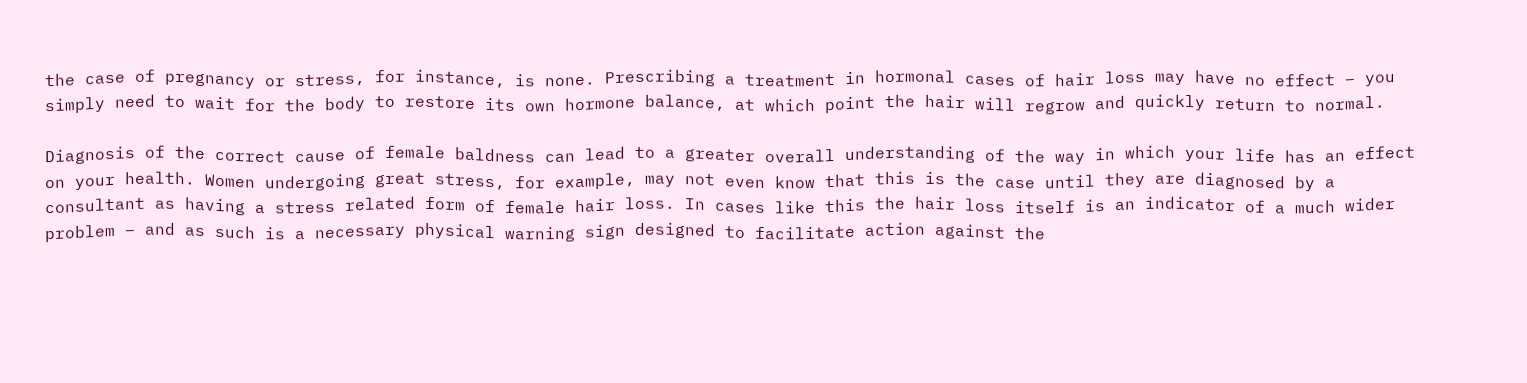the case of pregnancy or stress, for instance, is none. Prescribing a treatment in hormonal cases of hair loss may have no effect – you simply need to wait for the body to restore its own hormone balance, at which point the hair will regrow and quickly return to normal.

Diagnosis of the correct cause of female baldness can lead to a greater overall understanding of the way in which your life has an effect on your health. Women undergoing great stress, for example, may not even know that this is the case until they are diagnosed by a consultant as having a stress related form of female hair loss. In cases like this the hair loss itself is an indicator of a much wider problem – and as such is a necessary physical warning sign designed to facilitate action against the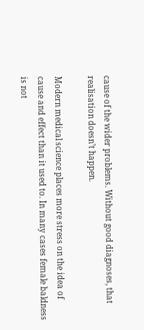cause of the wider problems. Without good diagnoses, that realisation doesn’t happen.

Modern medical science places more stress on the idea of cause and effect than it used to. In many cases female baldness is not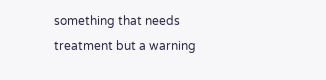something that needs treatment but a warning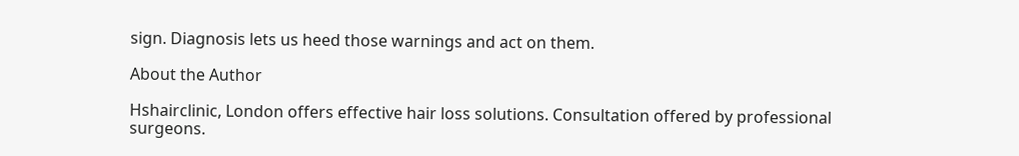sign. Diagnosis lets us heed those warnings and act on them.

About the Author

Hshairclinic, London offers effective hair loss solutions. Consultation offered by professional surgeons.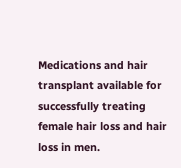Medications and hair transplant available for successfully treating female hair loss and hair loss in men.